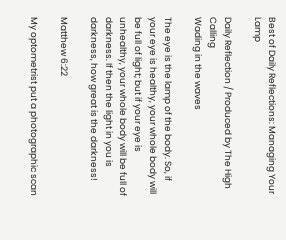Best of Daily Reflections: Managing Your Lamp

Daily Reflection / Produced by The High Calling
Wading in the waves

The eye is the lamp of the body. So, if your eye is healthy, your whole body will be full of light; but if your eye is unhealthy, your whole body will be full of darkness. If then the light in you is darkness, how great is the darkness!

Matthew 6:22

My optometrist put a photographic scan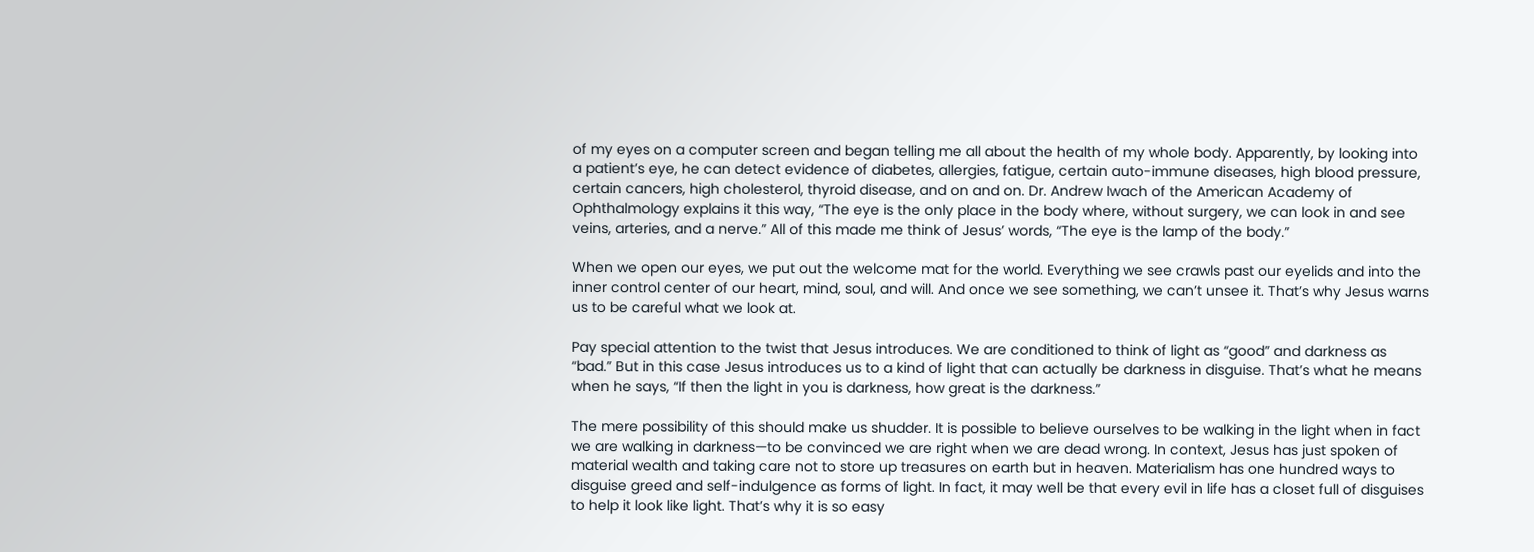of my eyes on a computer screen and began telling me all about the health of my whole body. Apparently, by looking into a patient’s eye, he can detect evidence of diabetes, allergies, fatigue, certain auto-immune diseases, high blood pressure, certain cancers, high cholesterol, thyroid disease, and on and on. Dr. Andrew Iwach of the American Academy of Ophthalmology explains it this way, “The eye is the only place in the body where, without surgery, we can look in and see veins, arteries, and a nerve.” All of this made me think of Jesus’ words, “The eye is the lamp of the body.”

When we open our eyes, we put out the welcome mat for the world. Everything we see crawls past our eyelids and into the inner control center of our heart, mind, soul, and will. And once we see something, we can’t unsee it. That’s why Jesus warns us to be careful what we look at.

Pay special attention to the twist that Jesus introduces. We are conditioned to think of light as “good” and darkness as “bad.” But in this case Jesus introduces us to a kind of light that can actually be darkness in disguise. That’s what he means when he says, “If then the light in you is darkness, how great is the darkness.”

The mere possibility of this should make us shudder. It is possible to believe ourselves to be walking in the light when in fact we are walking in darkness—to be convinced we are right when we are dead wrong. In context, Jesus has just spoken of material wealth and taking care not to store up treasures on earth but in heaven. Materialism has one hundred ways to disguise greed and self-indulgence as forms of light. In fact, it may well be that every evil in life has a closet full of disguises to help it look like light. That’s why it is so easy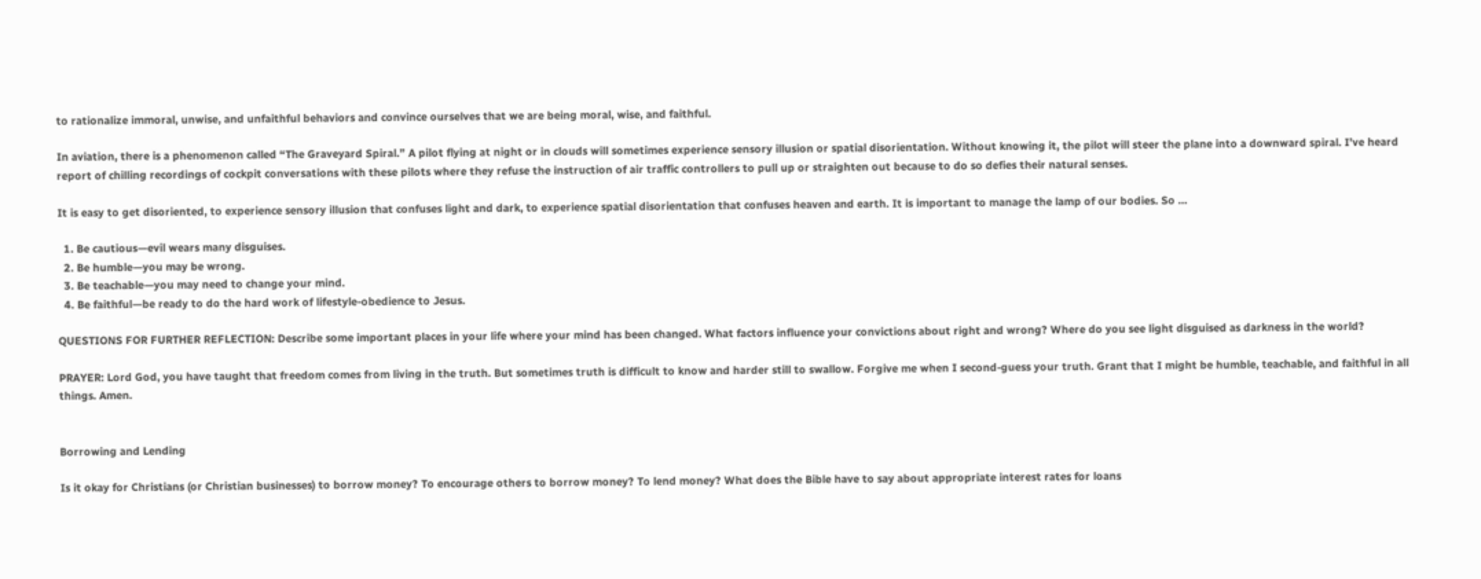to rationalize immoral, unwise, and unfaithful behaviors and convince ourselves that we are being moral, wise, and faithful.

In aviation, there is a phenomenon called “The Graveyard Spiral.” A pilot flying at night or in clouds will sometimes experience sensory illusion or spatial disorientation. Without knowing it, the pilot will steer the plane into a downward spiral. I’ve heard report of chilling recordings of cockpit conversations with these pilots where they refuse the instruction of air traffic controllers to pull up or straighten out because to do so defies their natural senses.

It is easy to get disoriented, to experience sensory illusion that confuses light and dark, to experience spatial disorientation that confuses heaven and earth. It is important to manage the lamp of our bodies. So …

  1. Be cautious—evil wears many disguises.
  2. Be humble—you may be wrong.
  3. Be teachable—you may need to change your mind.
  4. Be faithful—be ready to do the hard work of lifestyle-obedience to Jesus.

QUESTIONS FOR FURTHER REFLECTION: Describe some important places in your life where your mind has been changed. What factors influence your convictions about right and wrong? Where do you see light disguised as darkness in the world?

PRAYER: Lord God, you have taught that freedom comes from living in the truth. But sometimes truth is difficult to know and harder still to swallow. Forgive me when I second-guess your truth. Grant that I might be humble, teachable, and faithful in all things. Amen.


Borrowing and Lending

Is it okay for Christians (or Christian businesses) to borrow money? To encourage others to borrow money? To lend money? What does the Bible have to say about appropriate interest rates for loans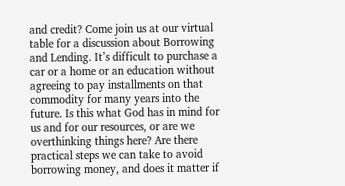and credit? Come join us at our virtual table for a discussion about Borrowing and Lending. It’s difficult to purchase a car or a home or an education without agreeing to pay installments on that commodity for many years into the future. Is this what God has in mind for us and for our resources, or are we overthinking things here? Are there practical steps we can take to avoid borrowing money, and does it matter if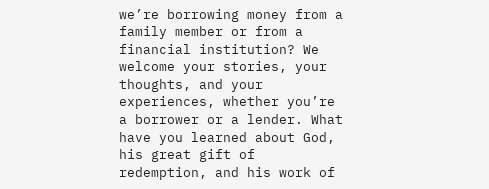we’re borrowing money from a family member or from a financial institution? We welcome your stories, your thoughts, and your experiences, whether you’re a borrower or a lender. What have you learned about God, his great gift of redemption, and his work of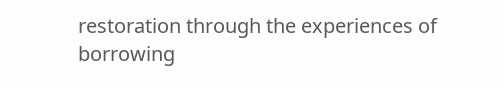restoration through the experiences of borrowing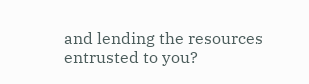and lending the resources entrusted to you?